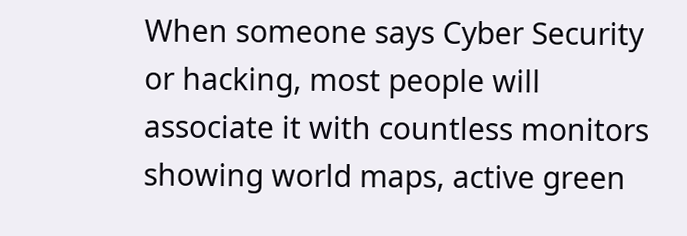When someone says Cyber Security or hacking, most people will associate it with countless monitors showing world maps, active green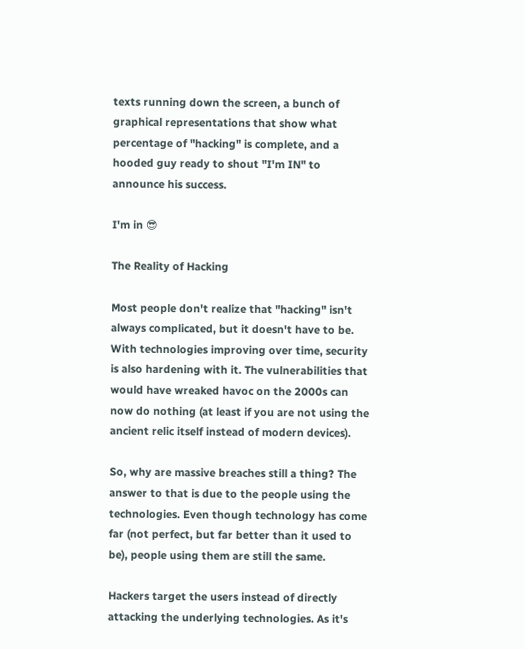texts running down the screen, a bunch of graphical representations that show what percentage of "hacking" is complete, and a hooded guy ready to shout "I'm IN" to announce his success.

I'm in 😎

The Reality of Hacking

Most people don't realize that "hacking" isn't always complicated, but it doesn't have to be. With technologies improving over time, security is also hardening with it. The vulnerabilities that would have wreaked havoc on the 2000s can now do nothing (at least if you are not using the ancient relic itself instead of modern devices).

So, why are massive breaches still a thing? The answer to that is due to the people using the technologies. Even though technology has come far (not perfect, but far better than it used to be), people using them are still the same.

Hackers target the users instead of directly attacking the underlying technologies. As it's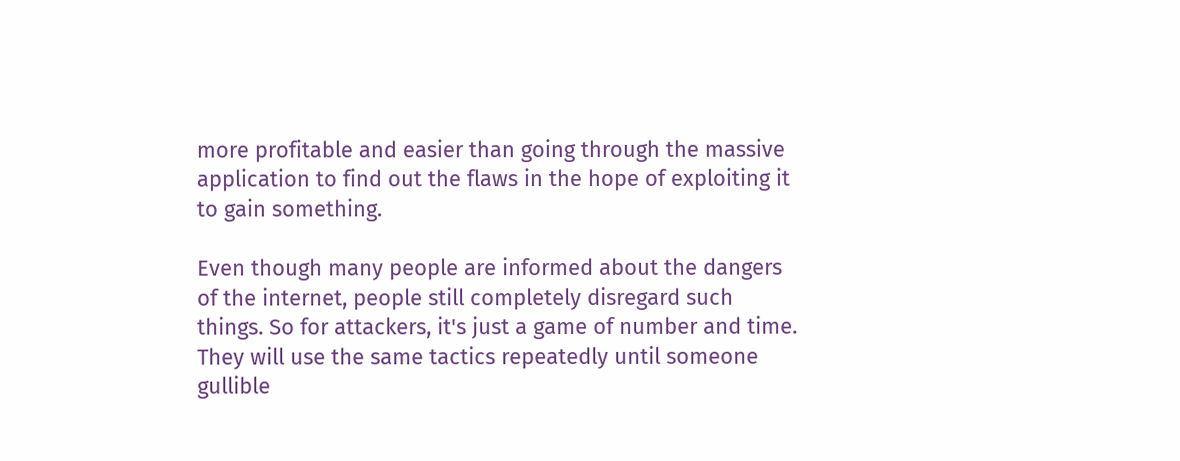more profitable and easier than going through the massive application to find out the flaws in the hope of exploiting it to gain something.

Even though many people are informed about the dangers of the internet, people still completely disregard such things. So for attackers, it's just a game of number and time. They will use the same tactics repeatedly until someone gullible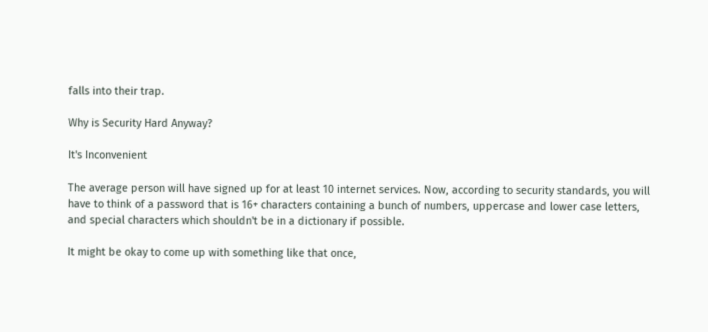falls into their trap.

Why is Security Hard Anyway?

It's Inconvenient

The average person will have signed up for at least 10 internet services. Now, according to security standards, you will have to think of a password that is 16+ characters containing a bunch of numbers, uppercase and lower case letters, and special characters which shouldn't be in a dictionary if possible.

It might be okay to come up with something like that once,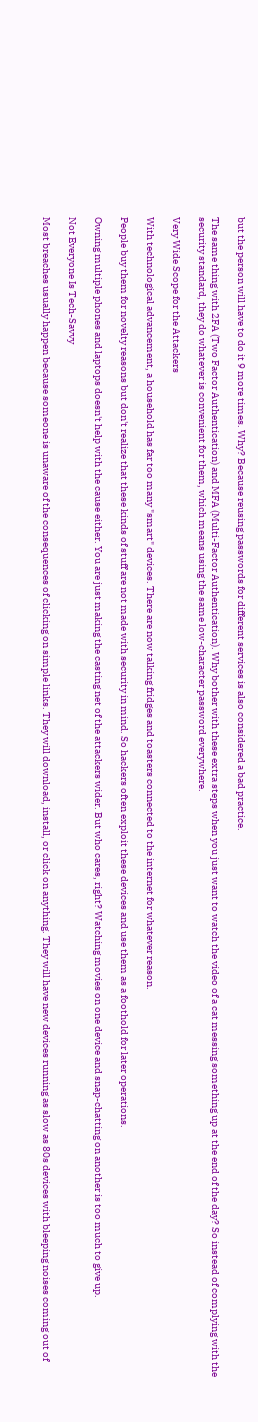but the person will have to do it 9 more times. Why? Because reusing passwords for different services is also considered a bad practice.

The same thing with 2FA (Two Factor Authentication) and MFA (Multi-Factor Authentication). Why bother with these extra steps when you just want to watch the video of a cat messing something up at the end of the day? So instead of complying with the security standard, they do whatever is convenient for them, which means using the same low-character password everywhere.

Very Wide Scope for the Attackers

With technological advancement, a household has far too many "smart" devices. There are now talking fridges and toasters connected to the internet for whatever reason.

People buy them for novelty reasons but don't realize that these kinds of stuff are not made with security in mind. So hackers often exploit these devices and use them as a foothold for later operations.

Owning multiple phones and laptops doesn't help with the cause either. You are just making the casting net of the attackers wider. But who cares, right? Watching movies on one device and snap-chatting on another is too much to give up.

Not Everyone Is Tech-Savvy

Most breaches usually happen because someone is unaware of the consequences of clicking on simple links. They will download, install, or click on anything. They will have new devices running as slow as 80s devices with bleeping noises coming out of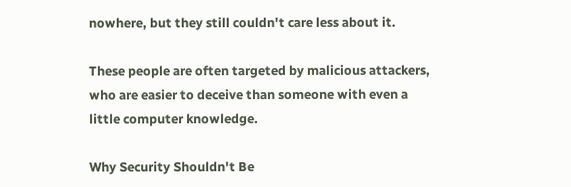nowhere, but they still couldn't care less about it.

These people are often targeted by malicious attackers, who are easier to deceive than someone with even a little computer knowledge.

Why Security Shouldn't Be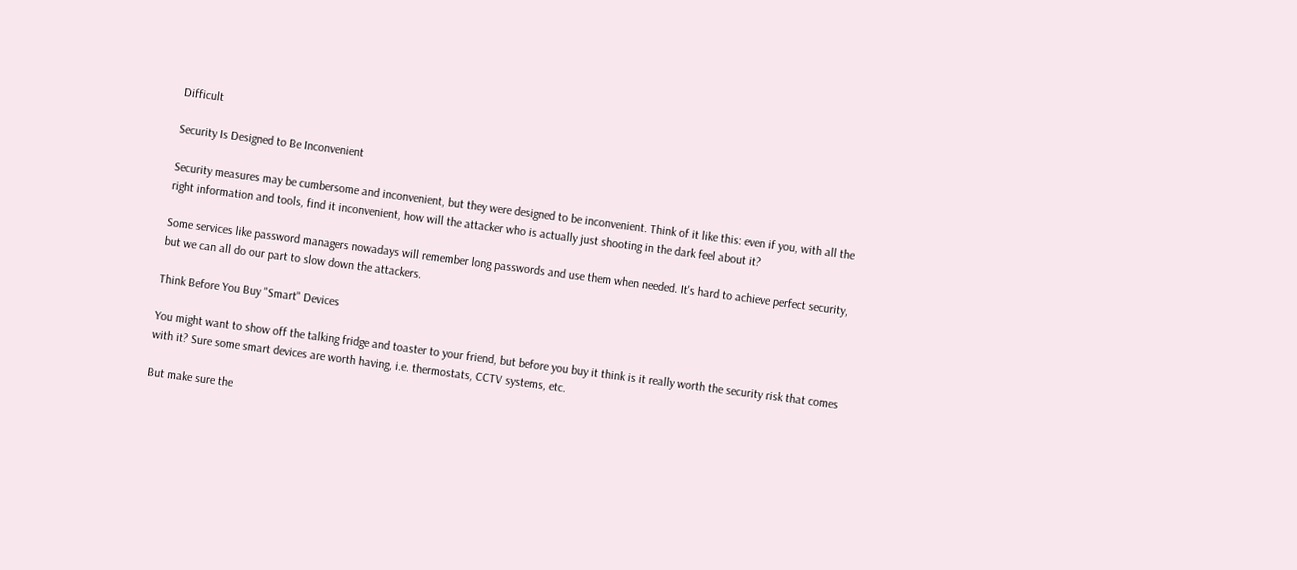Difficult

Security Is Designed to Be Inconvenient

Security measures may be cumbersome and inconvenient, but they were designed to be inconvenient. Think of it like this: even if you, with all the right information and tools, find it inconvenient, how will the attacker who is actually just shooting in the dark feel about it?

Some services like password managers nowadays will remember long passwords and use them when needed. It's hard to achieve perfect security, but we can all do our part to slow down the attackers.

Think Before You Buy "Smart" Devices

You might want to show off the talking fridge and toaster to your friend, but before you buy it think is it really worth the security risk that comes with it? Sure some smart devices are worth having, i.e. thermostats, CCTV systems, etc.

But make sure the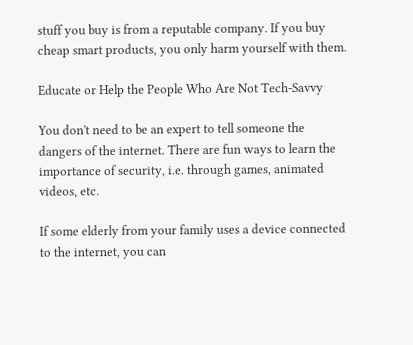stuff you buy is from a reputable company. If you buy cheap smart products, you only harm yourself with them.

Educate or Help the People Who Are Not Tech-Savvy

You don't need to be an expert to tell someone the dangers of the internet. There are fun ways to learn the importance of security, i.e. through games, animated videos, etc.

If some elderly from your family uses a device connected to the internet, you can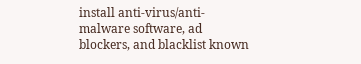install anti-virus/anti-malware software, ad blockers, and blacklist known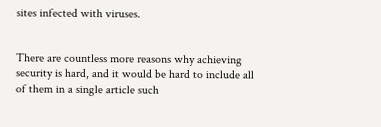sites infected with viruses.


There are countless more reasons why achieving security is hard, and it would be hard to include all of them in a single article such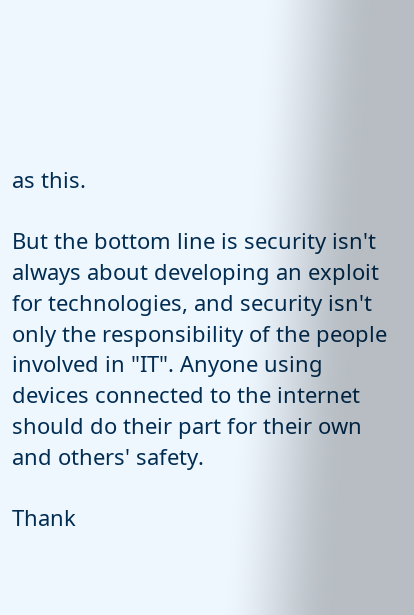as this.

But the bottom line is security isn't always about developing an exploit for technologies, and security isn't only the responsibility of the people involved in "IT". Anyone using devices connected to the internet should do their part for their own and others' safety.

Thank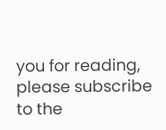you for reading, please subscribe to the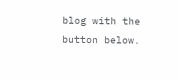blog with the button below.